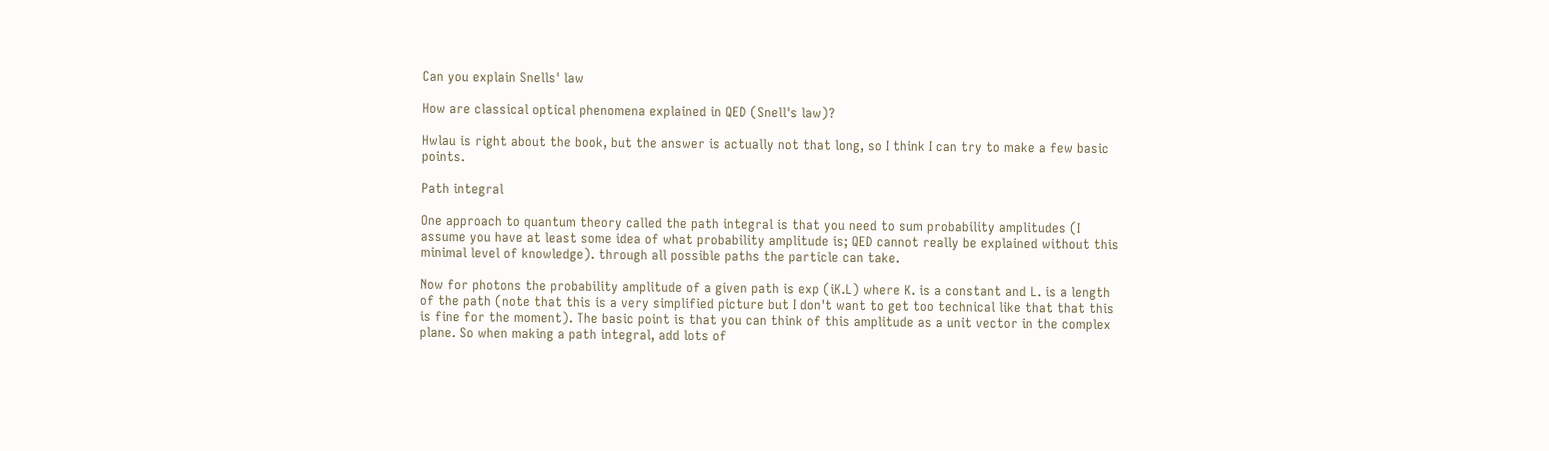Can you explain Snells' law

How are classical optical phenomena explained in QED (Snell's law)?

Hwlau is right about the book, but the answer is actually not that long, so I think I can try to make a few basic points.

Path integral

One approach to quantum theory called the path integral is that you need to sum probability amplitudes (I assume you have at least some idea of what probability amplitude is; QED cannot really be explained without this minimal level of knowledge). through all possible paths the particle can take.

Now for photons the probability amplitude of a given path is exp (iK.L) where K. is a constant and L. is a length of the path (note that this is a very simplified picture but I don't want to get too technical like that that this is fine for the moment). The basic point is that you can think of this amplitude as a unit vector in the complex plane. So when making a path integral, add lots of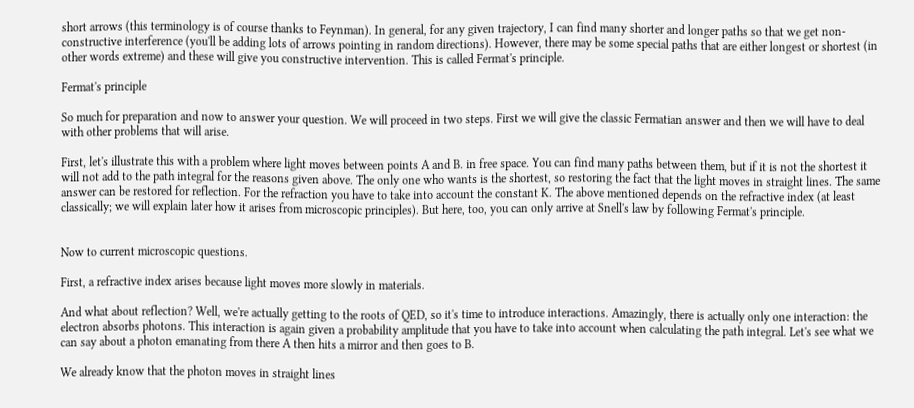short arrows (this terminology is of course thanks to Feynman). In general, for any given trajectory, I can find many shorter and longer paths so that we get non-constructive interference (you'll be adding lots of arrows pointing in random directions). However, there may be some special paths that are either longest or shortest (in other words extreme) and these will give you constructive intervention. This is called Fermat's principle.

Fermat's principle

So much for preparation and now to answer your question. We will proceed in two steps. First we will give the classic Fermatian answer and then we will have to deal with other problems that will arise.

First, let's illustrate this with a problem where light moves between points A and B. in free space. You can find many paths between them, but if it is not the shortest it will not add to the path integral for the reasons given above. The only one who wants is the shortest, so restoring the fact that the light moves in straight lines. The same answer can be restored for reflection. For the refraction you have to take into account the constant K. The above mentioned depends on the refractive index (at least classically; we will explain later how it arises from microscopic principles). But here, too, you can only arrive at Snell's law by following Fermat's principle.


Now to current microscopic questions.

First, a refractive index arises because light moves more slowly in materials.

And what about reflection? Well, we're actually getting to the roots of QED, so it's time to introduce interactions. Amazingly, there is actually only one interaction: the electron absorbs photons. This interaction is again given a probability amplitude that you have to take into account when calculating the path integral. Let's see what we can say about a photon emanating from there A then hits a mirror and then goes to B.

We already know that the photon moves in straight lines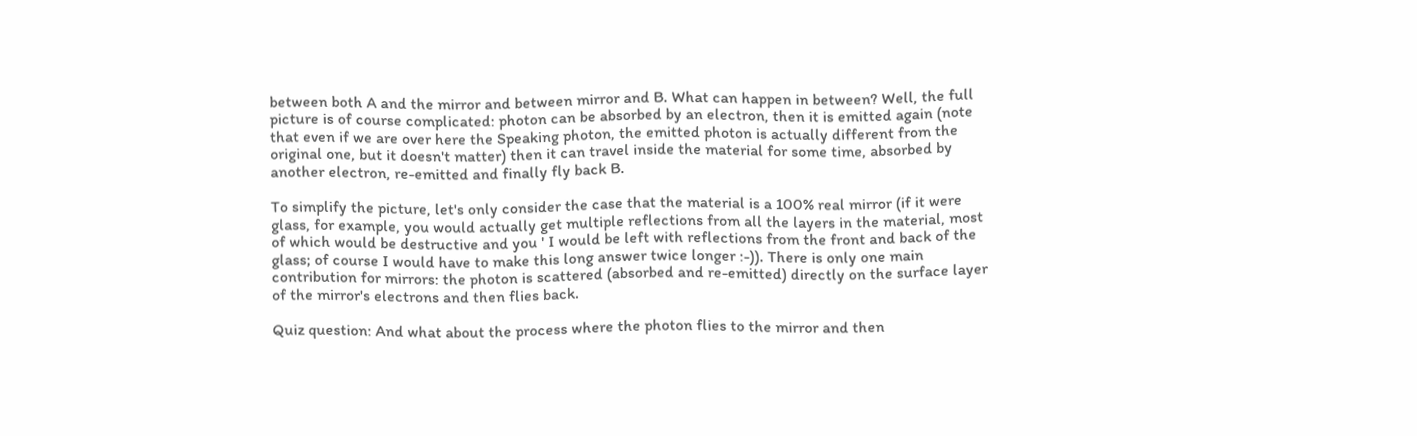between both A and the mirror and between mirror and B. What can happen in between? Well, the full picture is of course complicated: photon can be absorbed by an electron, then it is emitted again (note that even if we are over here the Speaking photon, the emitted photon is actually different from the original one, but it doesn't matter) then it can travel inside the material for some time, absorbed by another electron, re-emitted and finally fly back B.

To simplify the picture, let's only consider the case that the material is a 100% real mirror (if it were glass, for example, you would actually get multiple reflections from all the layers in the material, most of which would be destructive and you ' I would be left with reflections from the front and back of the glass; of course I would have to make this long answer twice longer :-)). There is only one main contribution for mirrors: the photon is scattered (absorbed and re-emitted) directly on the surface layer of the mirror's electrons and then flies back.

Quiz question: And what about the process where the photon flies to the mirror and then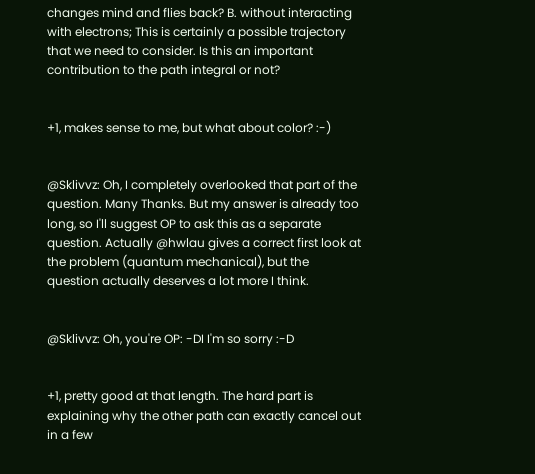changes mind and flies back? B. without interacting with electrons; This is certainly a possible trajectory that we need to consider. Is this an important contribution to the path integral or not?


+1, makes sense to me, but what about color? :-)


@Sklivvz: Oh, I completely overlooked that part of the question. Many Thanks. But my answer is already too long, so I'll suggest OP to ask this as a separate question. Actually @hwlau gives a correct first look at the problem (quantum mechanical), but the question actually deserves a lot more I think.


@Sklivvz: Oh, you're OP: -DI I'm so sorry :-D


+1, pretty good at that length. The hard part is explaining why the other path can exactly cancel out in a few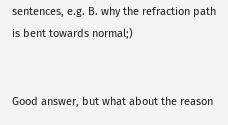sentences, e.g. B. why the refraction path is bent towards normal;)


Good answer, but what about the reason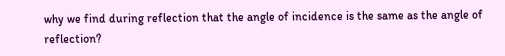why we find during reflection that the angle of incidence is the same as the angle of reflection?